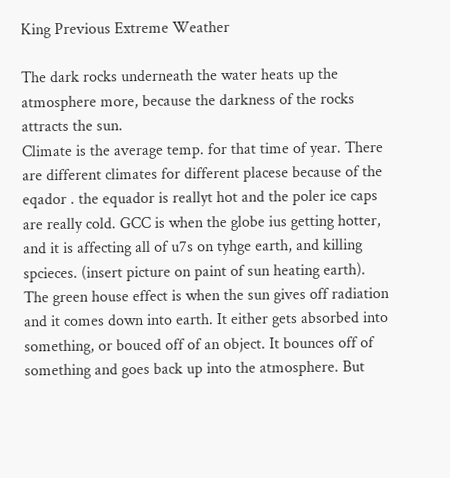King Previous Extreme Weather

The dark rocks underneath the water heats up the atmosphere more, because the darkness of the rocks attracts the sun.
Climate is the average temp. for that time of year. There are different climates for different placese because of the eqador . the equador is reallyt hot and the poler ice caps are really cold. GCC is when the globe ius getting hotter, and it is affecting all of u7s on tyhge earth, and killing spcieces. (insert picture on paint of sun heating earth). The green house effect is when the sun gives off radiation and it comes down into earth. It either gets absorbed into something, or bouced off of an object. It bounces off of something and goes back up into the atmosphere. But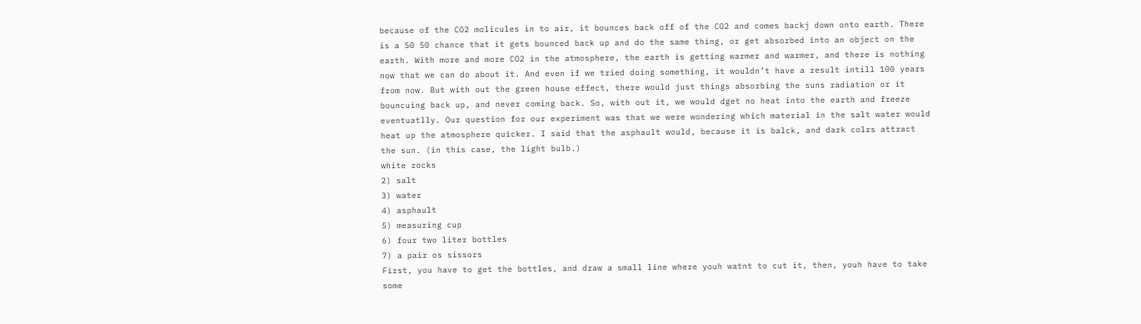because of the CO2 molicules in to air, it bounces back off of the CO2 and comes backj down onto earth. There is a 50 50 chance that it gets bounced back up and do the same thing, or get absorbed into an object on the earth. With more and more CO2 in the atmosphere, the earth is getting warmer and warmer, and there is nothing now that we can do about it. And even if we tried doing something, it wouldn’t have a result intill 100 years from now. But with out the green house effect, there would just things absorbing the suns radiation or it bouncuing back up, and never coming back. So, with out it, we would dget no heat into the earth and freeze eventuatlly. Our question for our experiment was that we were wondering which material in the salt water would heat up the atmosphere quicker. I said that the asphault would, because it is balck, and dark colrs attract the sun. (in this case, the light bulb.)
white rocks
2) salt
3) water
4) asphault
5) measuring cup
6) four two liter bottles
7) a pair os sissors
First, you have to get the bottles, and draw a small line where youh watnt to cut it, then, youh have to take some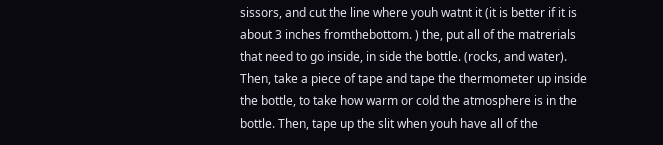sissors, and cut the line where youh watnt it (it is better if it is about 3 inches fromthebottom. ) the, put all of the matrerials that need to go inside, in side the bottle. (rocks, and water). Then, take a piece of tape and tape the thermometer up inside the bottle, to take how warm or cold the atmosphere is in the bottle. Then, tape up the slit when youh have all of the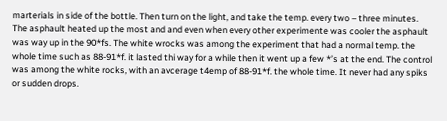marterials in side of the bottle. Then turn on the light, and take the temp. every two – three minutes.
The asphault heated up the most and and even when every other experimente was cooler the asphault was way up in the 90*fs. The white wrocks was among the experiment that had a normal temp. the whole time such as 88-91*f. it lasted thi way for a while then it went up a few *’s at the end. The control was among the white rocks, with an avcerage t4emp of 88-91*f. the whole time. It never had any spiks or sudden drops.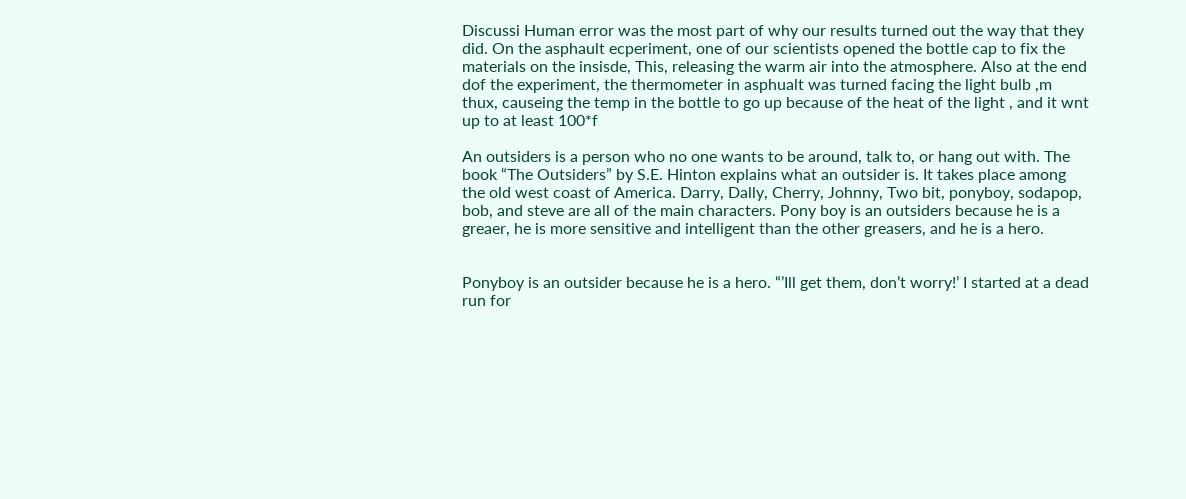Discussi Human error was the most part of why our results turned out the way that they did. On the asphault ecperiment, one of our scientists opened the bottle cap to fix the materials on the insisde, This, releasing the warm air into the atmosphere. Also at the end dof the experiment, the thermometer in asphualt was turned facing the light bulb ,m thux, causeing the temp in the bottle to go up because of the heat of the light , and it wnt up to at least 100*f

An outsiders is a person who no one wants to be around, talk to, or hang out with. The book “The Outsiders” by S.E. Hinton explains what an outsider is. It takes place among the old west coast of America. Darry, Dally, Cherry, Johnny, Two bit, ponyboy, sodapop, bob, and steve are all of the main characters. Pony boy is an outsiders because he is a greaer, he is more sensitive and intelligent than the other greasers, and he is a hero.


Ponyboy is an outsider because he is a hero. “’Ill get them, don’t worry!’ I started at a dead run for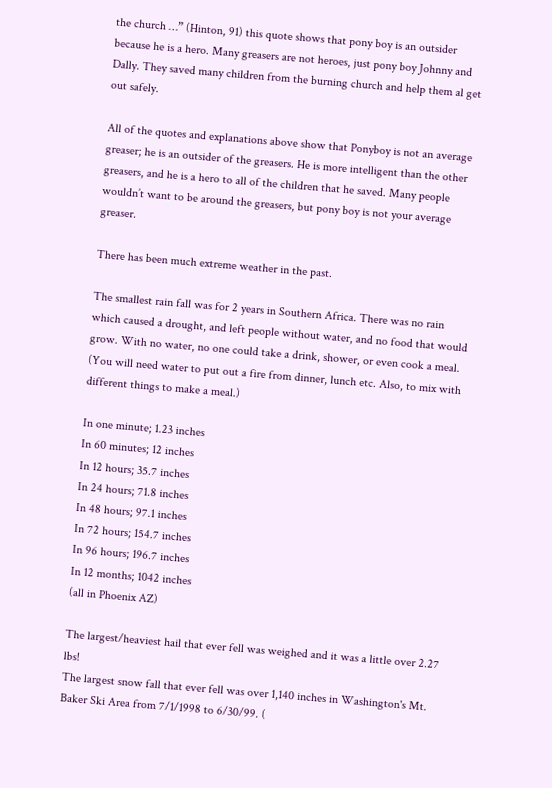the church …” (Hinton, 91) this quote shows that pony boy is an outsider because he is a hero. Many greasers are not heroes, just pony boy Johnny and Dally. They saved many children from the burning church and help them al get out safely.

All of the quotes and explanations above show that Ponyboy is not an average greaser; he is an outsider of the greasers. He is more intelligent than the other greasers, and he is a hero to all of the children that he saved. Many people wouldn’t want to be around the greasers, but pony boy is not your average greaser.

There has been much extreme weather in the past.

The smallest rain fall was for 2 years in Southern Africa. There was no rain which caused a drought, and left people without water, and no food that would grow. With no water, no one could take a drink, shower, or even cook a meal. (You will need water to put out a fire from dinner, lunch etc. Also, to mix with different things to make a meal.)

In one minute; 1.23 inches
In 60 minutes; 12 inches
In 12 hours; 35.7 inches
In 24 hours; 71.8 inches
In 48 hours; 97.1 inches
In 72 hours; 154.7 inches
In 96 hours; 196.7 inches
In 12 months; 1042 inches
(all in Phoenix AZ)

The largest/heaviest hail that ever fell was weighed and it was a little over 2.27 lbs!
The largest snow fall that ever fell was over 1,140 inches in Washington's Mt. Baker Ski Area from 7/1/1998 to 6/30/99. (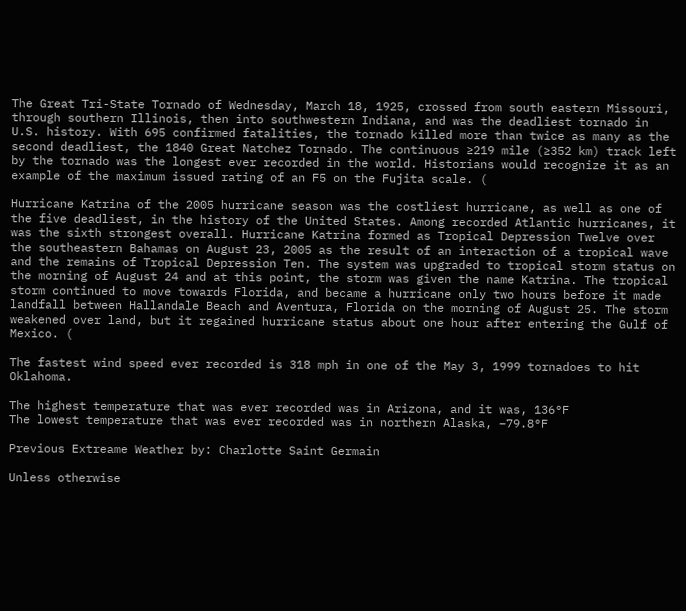The Great Tri-State Tornado of Wednesday, March 18, 1925, crossed from south eastern Missouri, through southern Illinois, then into southwestern Indiana, and was the deadliest tornado in U.S. history. With 695 confirmed fatalities, the tornado killed more than twice as many as the second deadliest, the 1840 Great Natchez Tornado. The continuous ≥219 mile (≥352 km) track left by the tornado was the longest ever recorded in the world. Historians would recognize it as an example of the maximum issued rating of an F5 on the Fujita scale. (

Hurricane Katrina of the 2005 hurricane season was the costliest hurricane, as well as one of the five deadliest, in the history of the United States. Among recorded Atlantic hurricanes, it was the sixth strongest overall. Hurricane Katrina formed as Tropical Depression Twelve over the southeastern Bahamas on August 23, 2005 as the result of an interaction of a tropical wave and the remains of Tropical Depression Ten. The system was upgraded to tropical storm status on the morning of August 24 and at this point, the storm was given the name Katrina. The tropical storm continued to move towards Florida, and became a hurricane only two hours before it made landfall between Hallandale Beach and Aventura, Florida on the morning of August 25. The storm weakened over land, but it regained hurricane status about one hour after entering the Gulf of Mexico. (

The fastest wind speed ever recorded is 318 mph in one of the May 3, 1999 tornadoes to hit Oklahoma.

The highest temperature that was ever recorded was in Arizona, and it was, 136°F
The lowest temperature that was ever recorded was in northern Alaska, –79.8°F

Previous Extreame Weather by: Charlotte Saint Germain

Unless otherwise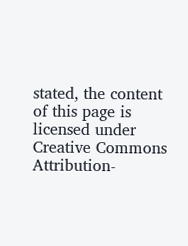stated, the content of this page is licensed under Creative Commons Attribution-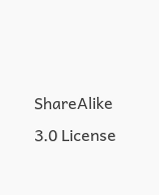ShareAlike 3.0 License